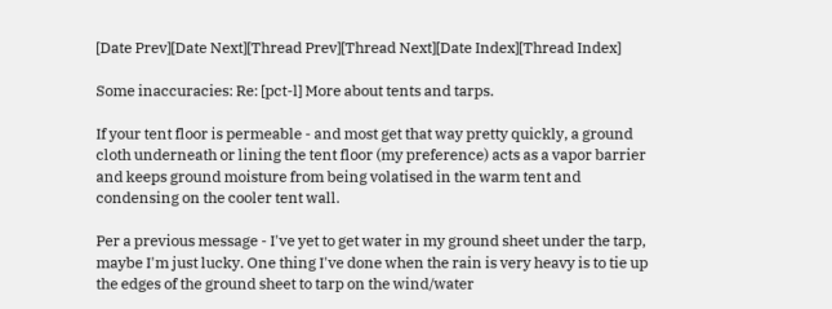[Date Prev][Date Next][Thread Prev][Thread Next][Date Index][Thread Index]

Some inaccuracies: Re: [pct-l] More about tents and tarps.

If your tent floor is permeable - and most get that way pretty quickly, a ground cloth underneath or lining the tent floor (my preference) acts as a vapor barrier and keeps ground moisture from being volatised in the warm tent and condensing on the cooler tent wall.

Per a previous message - I've yet to get water in my ground sheet under the tarp, maybe I'm just lucky. One thing I've done when the rain is very heavy is to tie up the edges of the ground sheet to tarp on the wind/water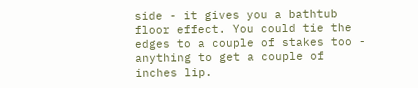side - it gives you a bathtub floor effect. You could tie the edges to a couple of stakes too - anything to get a couple of inches lip.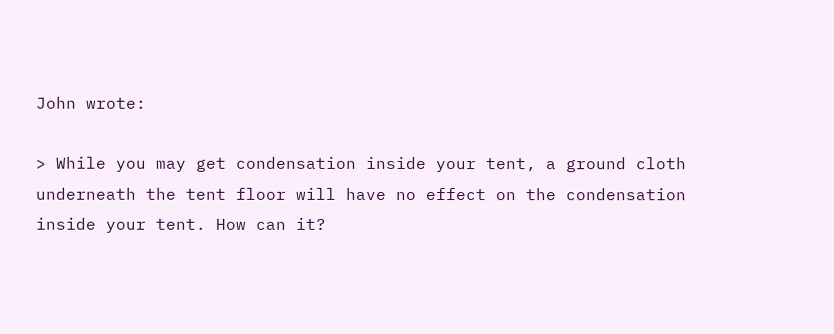John wrote:

> While you may get condensation inside your tent, a ground cloth underneath the tent floor will have no effect on the condensation inside your tent. How can it?